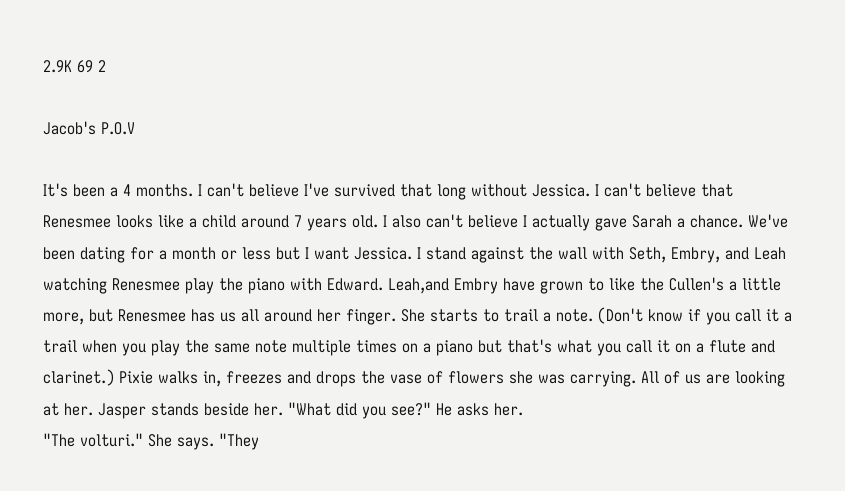2.9K 69 2

Jacob's P.O.V

It's been a 4 months. I can't believe I've survived that long without Jessica. I can't believe that Renesmee looks like a child around 7 years old. I also can't believe I actually gave Sarah a chance. We've been dating for a month or less but I want Jessica. I stand against the wall with Seth, Embry, and Leah watching Renesmee play the piano with Edward. Leah,and Embry have grown to like the Cullen's a little more, but Renesmee has us all around her finger. She starts to trail a note. (Don't know if you call it a trail when you play the same note multiple times on a piano but that's what you call it on a flute and clarinet.) Pixie walks in, freezes and drops the vase of flowers she was carrying. All of us are looking at her. Jasper stands beside her. "What did you see?" He asks her.
"The volturi." She says. "They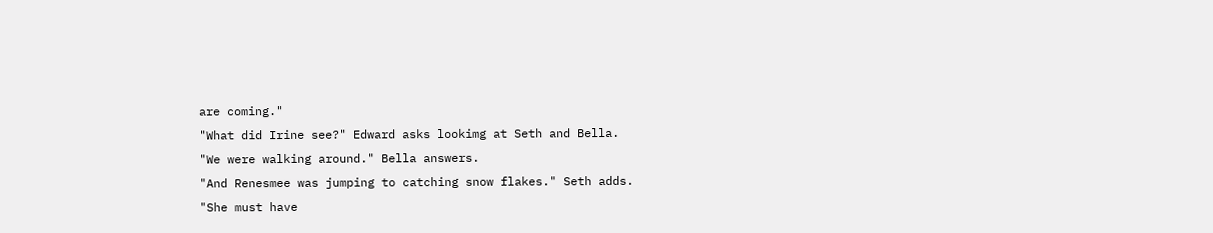are coming."
"What did Irine see?" Edward asks lookimg at Seth and Bella.
"We were walking around." Bella answers.
"And Renesmee was jumping to catching snow flakes." Seth adds.
"She must have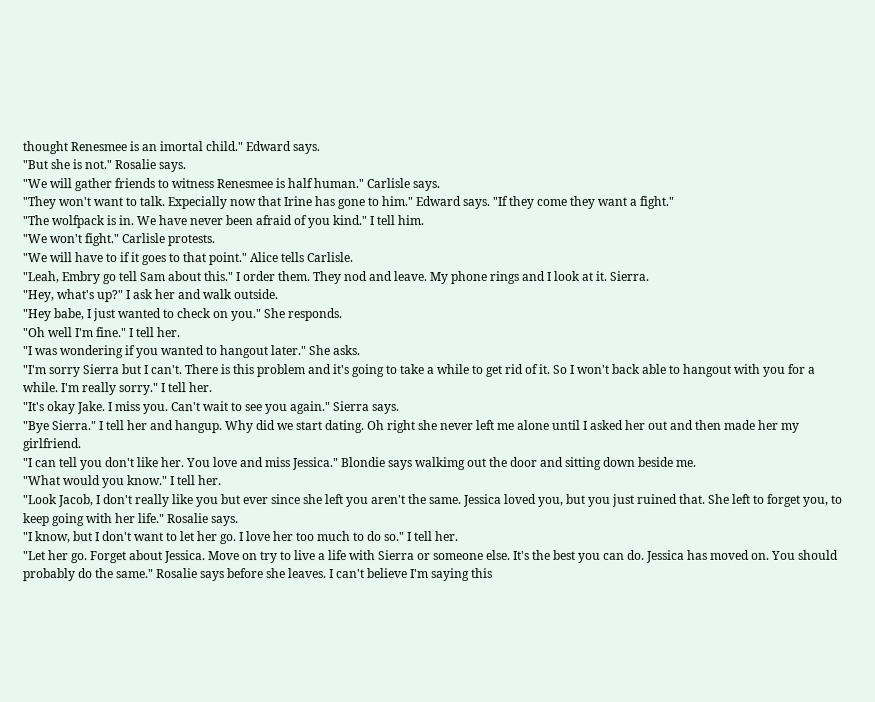thought Renesmee is an imortal child." Edward says.
"But she is not." Rosalie says.
"We will gather friends to witness Renesmee is half human." Carlisle says.
"They won't want to talk. Expecially now that Irine has gone to him." Edward says. "If they come they want a fight."
"The wolfpack is in. We have never been afraid of you kind." I tell him.
"We won't fight." Carlisle protests.
"We will have to if it goes to that point." Alice tells Carlisle.
"Leah, Embry go tell Sam about this." I order them. They nod and leave. My phone rings and I look at it. Sierra.
"Hey, what's up?" I ask her and walk outside.
"Hey babe, I just wanted to check on you." She responds.
"Oh well I'm fine." I tell her.
"I was wondering if you wanted to hangout later." She asks.
"I'm sorry Sierra but I can't. There is this problem and it's going to take a while to get rid of it. So I won't back able to hangout with you for a while. I'm really sorry." I tell her.
"It's okay Jake. I miss you. Can't wait to see you again." Sierra says.
"Bye Sierra." I tell her and hangup. Why did we start dating. Oh right she never left me alone until I asked her out and then made her my girlfriend.
"I can tell you don't like her. You love and miss Jessica." Blondie says walkimg out the door and sitting down beside me.
"What would you know." I tell her.
"Look Jacob, I don't really like you but ever since she left you aren't the same. Jessica loved you, but you just ruined that. She left to forget you, to keep going with her life." Rosalie says.
"I know, but I don't want to let her go. I love her too much to do so." I tell her.
"Let her go. Forget about Jessica. Move on try to live a life with Sierra or someone else. It's the best you can do. Jessica has moved on. You should probably do the same." Rosalie says before she leaves. I can't believe I'm saying this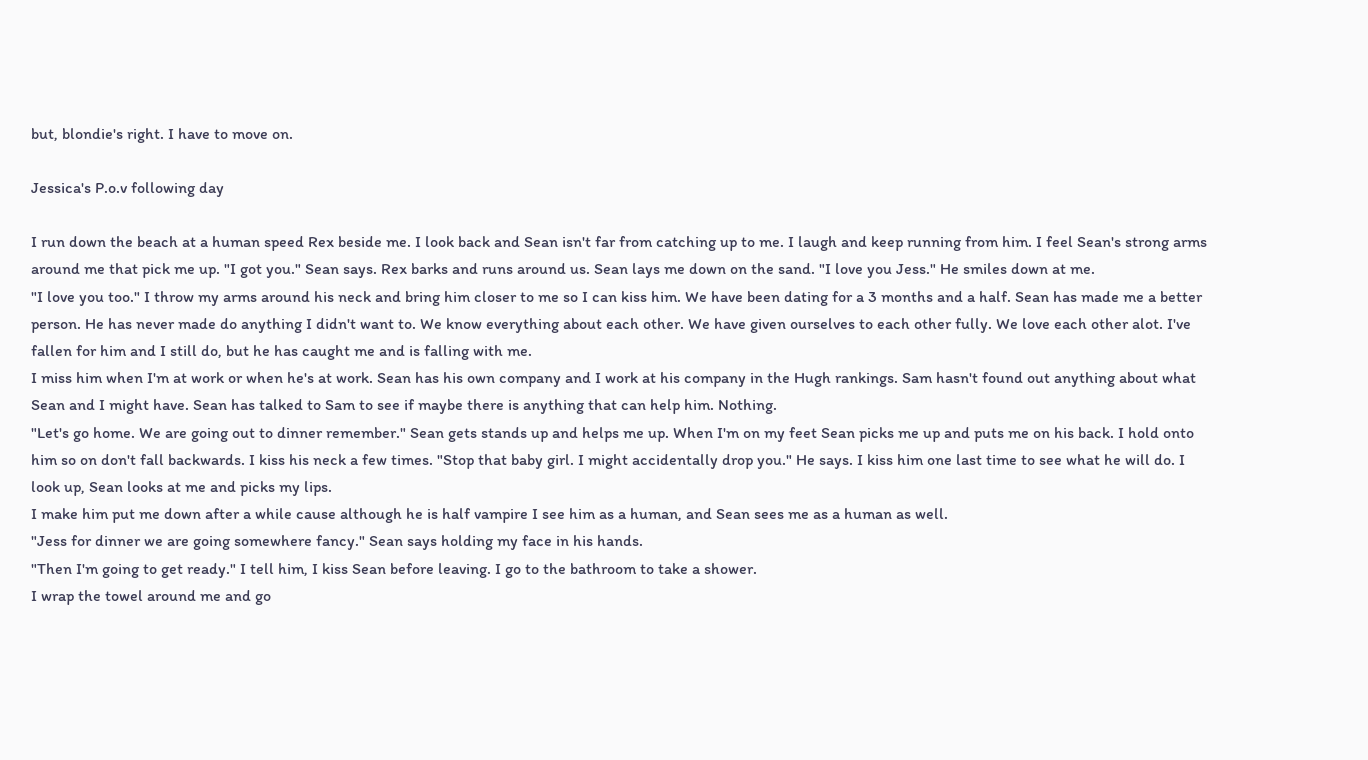but, blondie's right. I have to move on.

Jessica's P.o.v following day

I run down the beach at a human speed Rex beside me. I look back and Sean isn't far from catching up to me. I laugh and keep running from him. I feel Sean's strong arms around me that pick me up. "I got you." Sean says. Rex barks and runs around us. Sean lays me down on the sand. "I love you Jess." He smiles down at me.
"I love you too." I throw my arms around his neck and bring him closer to me so I can kiss him. We have been dating for a 3 months and a half. Sean has made me a better person. He has never made do anything I didn't want to. We know everything about each other. We have given ourselves to each other fully. We love each other alot. I've fallen for him and I still do, but he has caught me and is falling with me.
I miss him when I'm at work or when he's at work. Sean has his own company and I work at his company in the Hugh rankings. Sam hasn't found out anything about what Sean and I might have. Sean has talked to Sam to see if maybe there is anything that can help him. Nothing.
"Let's go home. We are going out to dinner remember." Sean gets stands up and helps me up. When I'm on my feet Sean picks me up and puts me on his back. I hold onto him so on don't fall backwards. I kiss his neck a few times. "Stop that baby girl. I might accidentally drop you." He says. I kiss him one last time to see what he will do. I look up, Sean looks at me and picks my lips.
I make him put me down after a while cause although he is half vampire I see him as a human, and Sean sees me as a human as well.
"Jess for dinner we are going somewhere fancy." Sean says holding my face in his hands.
"Then I'm going to get ready." I tell him, I kiss Sean before leaving. I go to the bathroom to take a shower.
I wrap the towel around me and go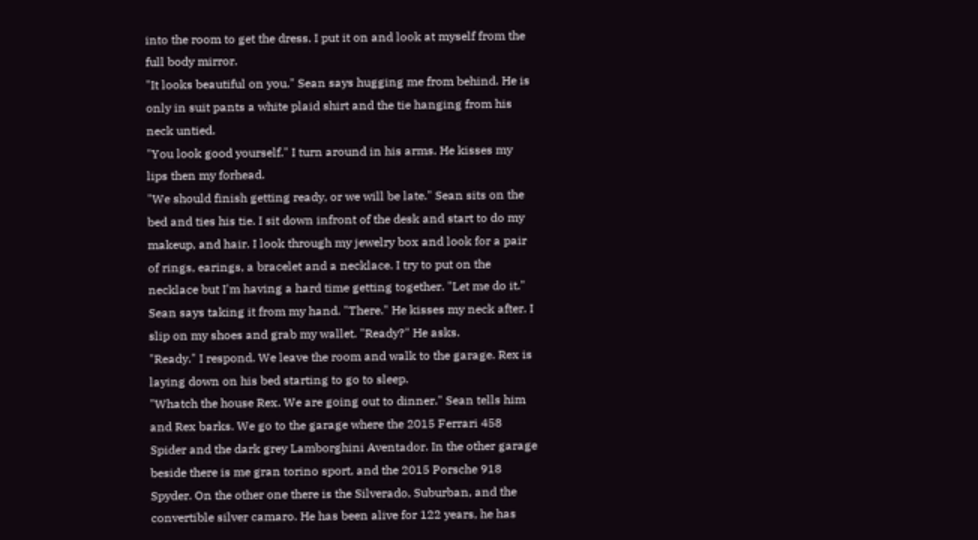into the room to get the dress. I put it on and look at myself from the full body mirror.
"It looks beautiful on you." Sean says hugging me from behind. He is only in suit pants a white plaid shirt and the tie hanging from his neck untied.
"You look good yourself." I turn around in his arms. He kisses my lips then my forhead.
"We should finish getting ready, or we will be late." Sean sits on the bed and ties his tie. I sit down infront of the desk and start to do my makeup, and hair. I look through my jewelry box and look for a pair of rings, earings, a bracelet and a necklace. I try to put on the necklace but I'm having a hard time getting together. "Let me do it." Sean says taking it from my hand. "There." He kisses my neck after. I slip on my shoes and grab my wallet. "Ready?" He asks.
"Ready." I respond. We leave the room and walk to the garage. Rex is laying down on his bed starting to go to sleep.
"Whatch the house Rex. We are going out to dinner." Sean tells him and Rex barks. We go to the garage where the 2015 Ferrari 458 Spider and the dark grey Lamborghini Aventador. In the other garage beside there is me gran torino sport, and the 2015 Porsche 918 Spyder. On the other one there is the Silverado, Suburban, and the convertible silver camaro. He has been alive for 122 years, he has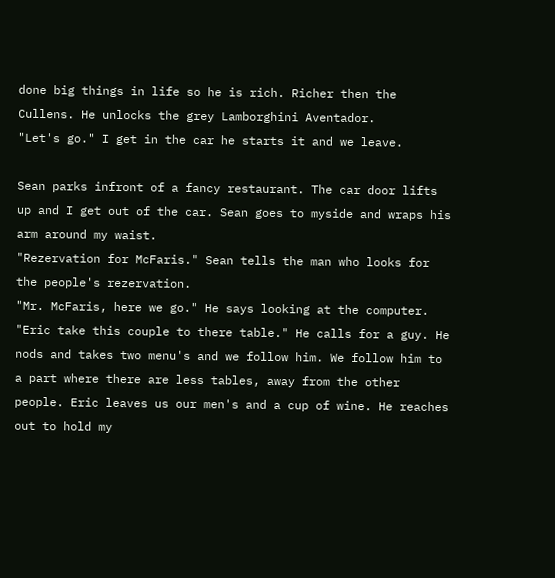done big things in life so he is rich. Richer then the Cullens. He unlocks the grey Lamborghini Aventador.
"Let's go." I get in the car he starts it and we leave.

Sean parks infront of a fancy restaurant. The car door lifts up and I get out of the car. Sean goes to myside and wraps his arm around my waist.
"Rezervation for McFaris." Sean tells the man who looks for the people's rezervation.
"Mr. McFaris, here we go." He says looking at the computer. "Eric take this couple to there table." He calls for a guy. He nods and takes two menu's and we follow him. We follow him to a part where there are less tables, away from the other people. Eric leaves us our men's and a cup of wine. He reaches out to hold my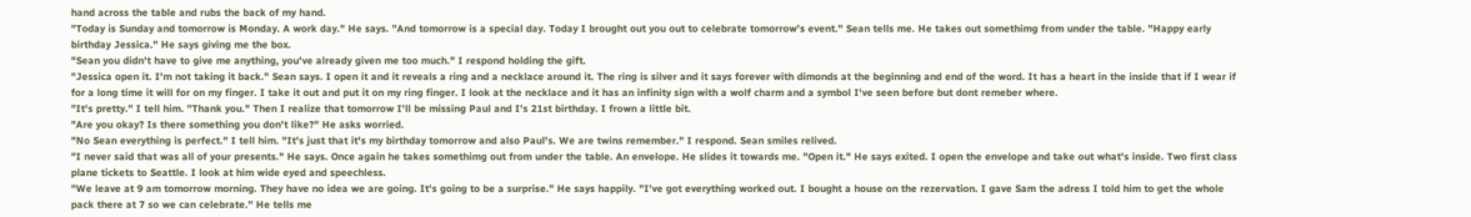hand across the table and rubs the back of my hand.
"Today is Sunday and tomorrow is Monday. A work day." He says. "And tomorrow is a special day. Today I brought out you out to celebrate tomorrow's event." Sean tells me. He takes out somethimg from under the table. "Happy early birthday Jessica." He says giving me the box.
"Sean you didn't have to give me anything, you've already given me too much." I respond holding the gift.
"Jessica open it. I'm not taking it back." Sean says. I open it and it reveals a ring and a necklace around it. The ring is silver and it says forever with dimonds at the beginning and end of the word. It has a heart in the inside that if I wear if for a long time it will for on my finger. I take it out and put it on my ring finger. I look at the necklace and it has an infinity sign with a wolf charm and a symbol I've seen before but dont remeber where.
"It's pretty." I tell him. "Thank you." Then I realize that tomorrow I'll be missing Paul and I's 21st birthday. I frown a little bit.
"Are you okay? Is there something you don't like?" He asks worried.
"No Sean everything is perfect." I tell him. "It's just that it's my birthday tomorrow and also Paul's. We are twins remember." I respond. Sean smiles relived.
"I never said that was all of your presents." He says. Once again he takes somethimg out from under the table. An envelope. He slides it towards me. "Open it." He says exited. I open the envelope and take out what's inside. Two first class plane tickets to Seattle. I look at him wide eyed and speechless.
"We leave at 9 am tomorrow morning. They have no idea we are going. It's going to be a surprise." He says happily. "I've got everything worked out. I bought a house on the rezervation. I gave Sam the adress I told him to get the whole pack there at 7 so we can celebrate." He tells me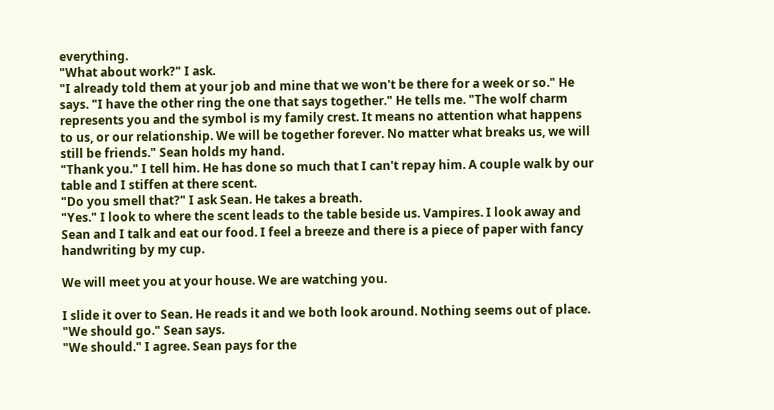everything.
"What about work?" I ask.
"I already told them at your job and mine that we won't be there for a week or so." He says. "I have the other ring the one that says together." He tells me. "The wolf charm represents you and the symbol is my family crest. It means no attention what happens to us, or our relationship. We will be together forever. No matter what breaks us, we will still be friends." Sean holds my hand.
"Thank you." I tell him. He has done so much that I can't repay him. A couple walk by our table and I stiffen at there scent.
"Do you smell that?" I ask Sean. He takes a breath.
"Yes." I look to where the scent leads to the table beside us. Vampires. I look away and Sean and I talk and eat our food. I feel a breeze and there is a piece of paper with fancy handwriting by my cup.

We will meet you at your house. We are watching you.

I slide it over to Sean. He reads it and we both look around. Nothing seems out of place.
"We should go." Sean says.
"We should." I agree. Sean pays for the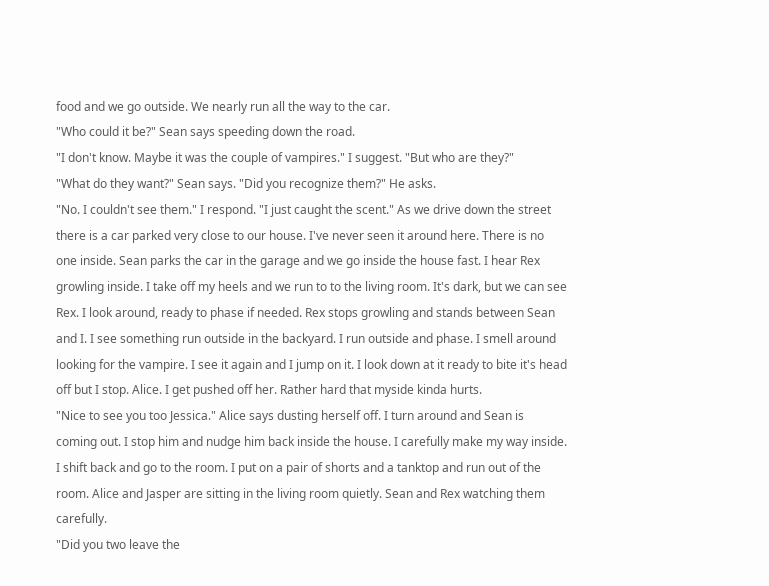food and we go outside. We nearly run all the way to the car.
"Who could it be?" Sean says speeding down the road.
"I don't know. Maybe it was the couple of vampires." I suggest. "But who are they?"
"What do they want?" Sean says. "Did you recognize them?" He asks.
"No. I couldn't see them." I respond. "I just caught the scent." As we drive down the street there is a car parked very close to our house. I've never seen it around here. There is no one inside. Sean parks the car in the garage and we go inside the house fast. I hear Rex growling inside. I take off my heels and we run to to the living room. It's dark, but we can see Rex. I look around, ready to phase if needed. Rex stops growling and stands between Sean and I. I see something run outside in the backyard. I run outside and phase. I smell around looking for the vampire. I see it again and I jump on it. I look down at it ready to bite it's head off but I stop. Alice. I get pushed off her. Rather hard that myside kinda hurts.
"Nice to see you too Jessica." Alice says dusting herself off. I turn around and Sean is coming out. I stop him and nudge him back inside the house. I carefully make my way inside. I shift back and go to the room. I put on a pair of shorts and a tanktop and run out of the room. Alice and Jasper are sitting in the living room quietly. Sean and Rex watching them carefully.
"Did you two leave the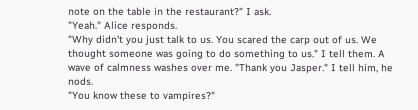note on the table in the restaurant?" I ask.
"Yeah." Alice responds.
"Why didn't you just talk to us. You scared the carp out of us. We thought someone was going to do something to us." I tell them. A wave of calmness washes over me. "Thank you Jasper." I tell him, he nods.
"You know these to vampires?"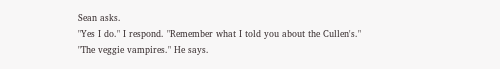Sean asks.
"Yes I do." I respond. "Remember what I told you about the Cullen's."
"The veggie vampires." He says.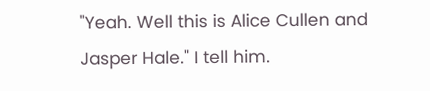"Yeah. Well this is Alice Cullen and Jasper Hale." I tell him.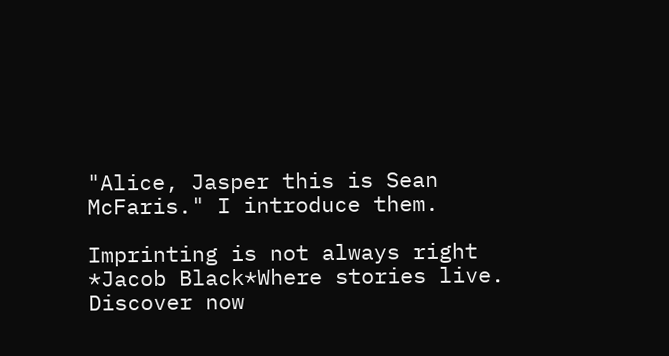"Alice, Jasper this is Sean McFaris." I introduce them.

Imprinting is not always right *Jacob Black*Where stories live. Discover now